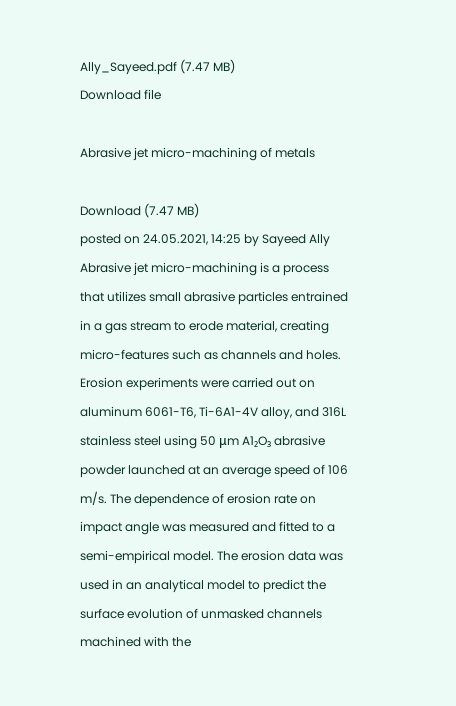Ally_Sayeed.pdf (7.47 MB)
Download file

Abrasive jet micro-machining of metals

Download (7.47 MB)
posted on 24.05.2021, 14:25 by Sayeed Ally
Abrasive jet micro-machining is a process that utilizes small abrasive particles entrained in a gas stream to erode material, creating micro-features such as channels and holes. Erosion experiments were carried out on aluminum 6061-T6, Ti-6A1-4V alloy, and 316L stainless steel using 50 μm A1₂O₃ abrasive powder launched at an average speed of 106 m/s. The dependence of erosion rate on impact angle was measured and fitted to a semi-empirical model. The erosion data was used in an analytical model to predict the surface evolution of unmasked channels machined with the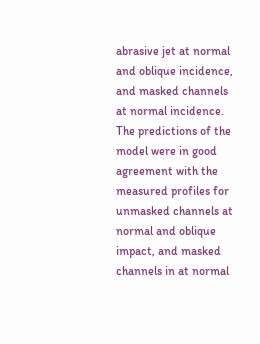abrasive jet at normal and oblique incidence, and masked channels at normal incidence. The predictions of the model were in good agreement with the measured profiles for unmasked channels at normal and oblique impact, and masked channels in at normal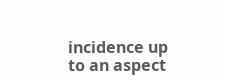incidence up to an aspect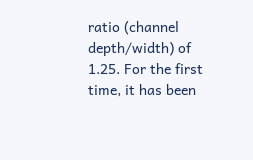ratio (channel depth/width) of 1.25. For the first time, it has been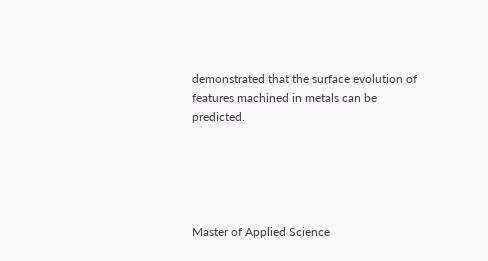demonstrated that the surface evolution of features machined in metals can be predicted.





Master of Applied Science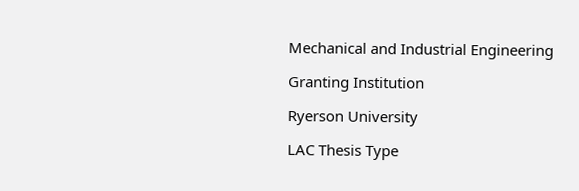Mechanical and Industrial Engineering

Granting Institution

Ryerson University

LAC Thesis Type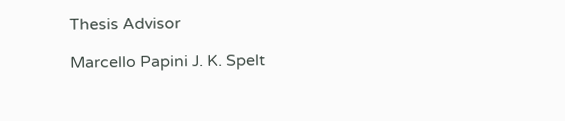Thesis Advisor

Marcello Papini J. K. Spelt